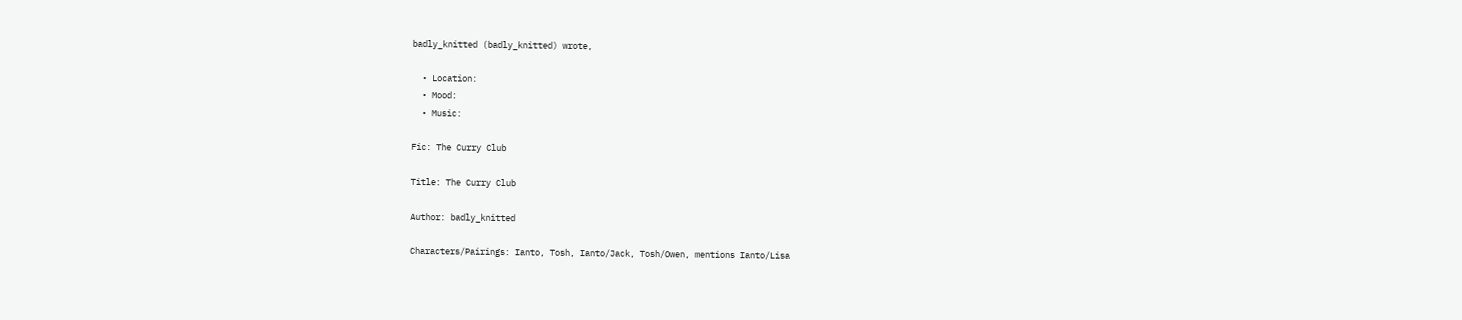badly_knitted (badly_knitted) wrote,

  • Location:
  • Mood:
  • Music:

Fic: The Curry Club

Title: The Curry Club

Author: badly_knitted

Characters/Pairings: Ianto, Tosh, Ianto/Jack, Tosh/Owen, mentions Ianto/Lisa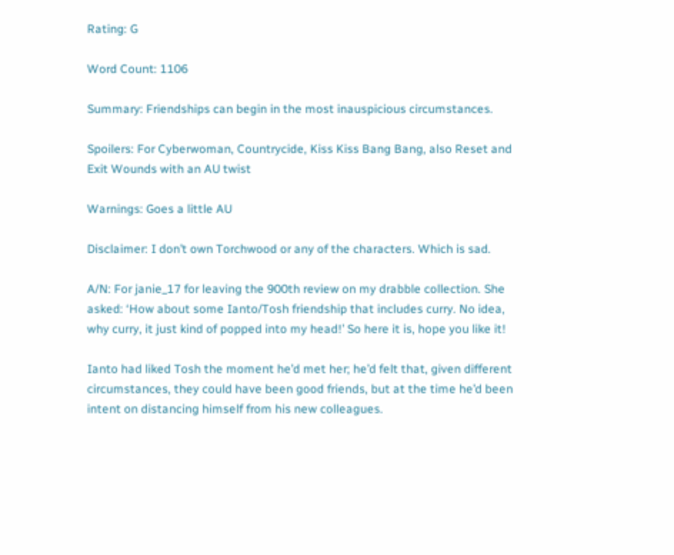Rating: G

Word Count: 1106

Summary: Friendships can begin in the most inauspicious circumstances.

Spoilers: For Cyberwoman, Countrycide, Kiss Kiss Bang Bang, also Reset and Exit Wounds with an AU twist

Warnings: Goes a little AU

Disclaimer: I don’t own Torchwood or any of the characters. Which is sad.

A/N: For janie_17 for leaving the 900th review on my drabble collection. She asked: ‘How about some Ianto/Tosh friendship that includes curry. No idea, why curry, it just kind of popped into my head!’ So here it is, hope you like it!

Ianto had liked Tosh the moment he’d met her; he’d felt that, given different circumstances, they could have been good friends, but at the time he’d been intent on distancing himself from his new colleagues.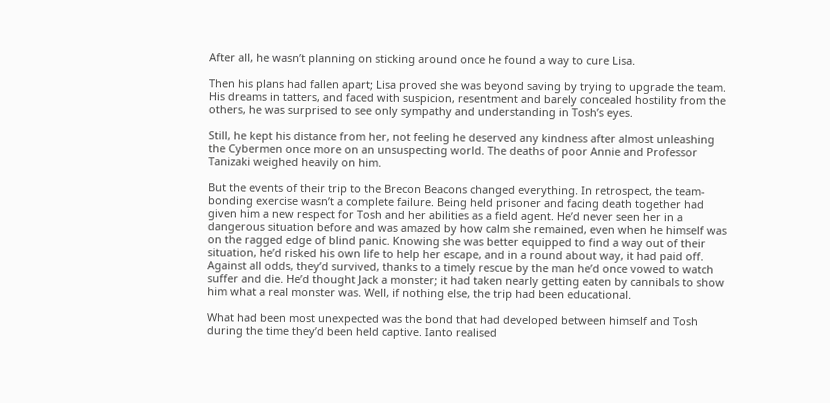After all, he wasn’t planning on sticking around once he found a way to cure Lisa.

Then his plans had fallen apart; Lisa proved she was beyond saving by trying to upgrade the team. His dreams in tatters, and faced with suspicion, resentment and barely concealed hostility from the others, he was surprised to see only sympathy and understanding in Tosh’s eyes.

Still, he kept his distance from her, not feeling he deserved any kindness after almost unleashing the Cybermen once more on an unsuspecting world. The deaths of poor Annie and Professor Tanizaki weighed heavily on him.

But the events of their trip to the Brecon Beacons changed everything. In retrospect, the team-bonding exercise wasn’t a complete failure. Being held prisoner and facing death together had given him a new respect for Tosh and her abilities as a field agent. He’d never seen her in a dangerous situation before and was amazed by how calm she remained, even when he himself was on the ragged edge of blind panic. Knowing she was better equipped to find a way out of their situation, he’d risked his own life to help her escape, and in a round about way, it had paid off. Against all odds, they’d survived, thanks to a timely rescue by the man he’d once vowed to watch suffer and die. He’d thought Jack a monster; it had taken nearly getting eaten by cannibals to show him what a real monster was. Well, if nothing else, the trip had been educational.

What had been most unexpected was the bond that had developed between himself and Tosh during the time they’d been held captive. Ianto realised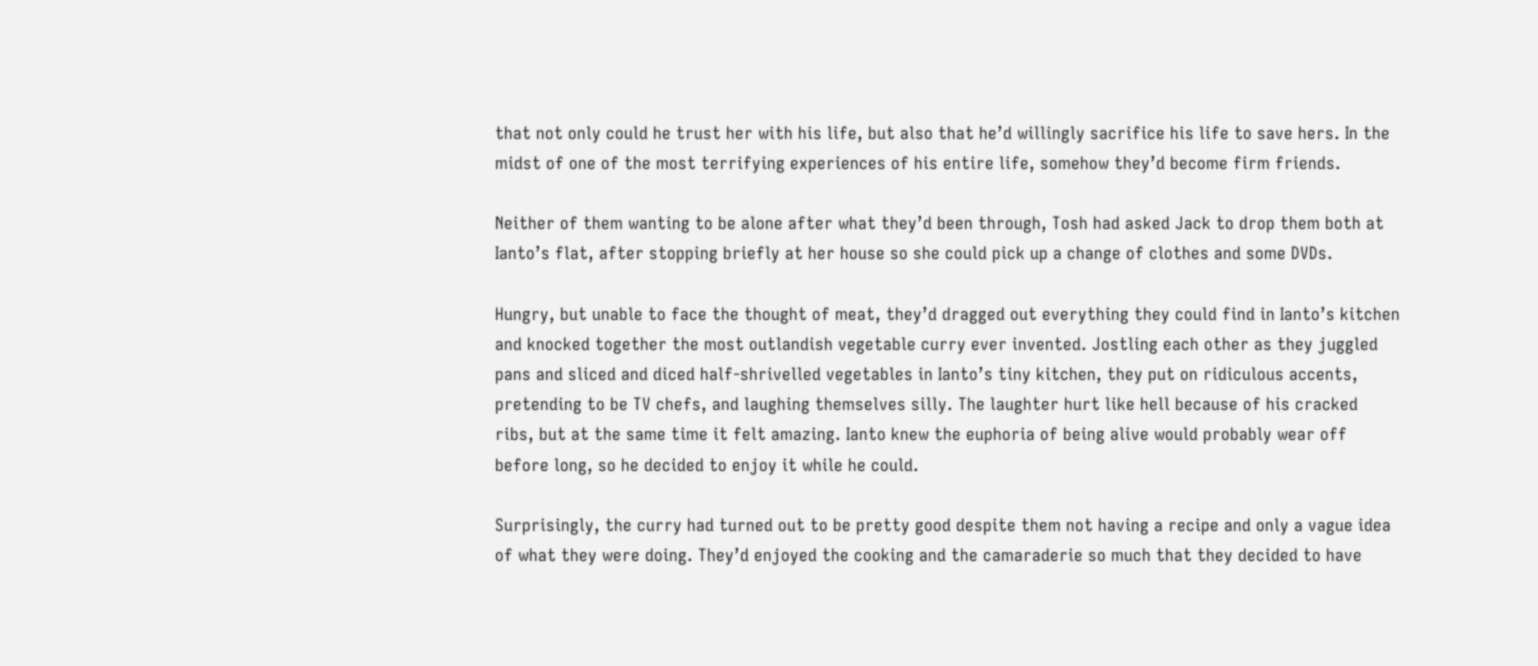that not only could he trust her with his life, but also that he’d willingly sacrifice his life to save hers. In the midst of one of the most terrifying experiences of his entire life, somehow they’d become firm friends.

Neither of them wanting to be alone after what they’d been through, Tosh had asked Jack to drop them both at Ianto’s flat, after stopping briefly at her house so she could pick up a change of clothes and some DVDs.

Hungry, but unable to face the thought of meat, they’d dragged out everything they could find in Ianto’s kitchen and knocked together the most outlandish vegetable curry ever invented. Jostling each other as they juggled pans and sliced and diced half-shrivelled vegetables in Ianto’s tiny kitchen, they put on ridiculous accents, pretending to be TV chefs, and laughing themselves silly. The laughter hurt like hell because of his cracked ribs, but at the same time it felt amazing. Ianto knew the euphoria of being alive would probably wear off before long, so he decided to enjoy it while he could.

Surprisingly, the curry had turned out to be pretty good despite them not having a recipe and only a vague idea of what they were doing. They’d enjoyed the cooking and the camaraderie so much that they decided to have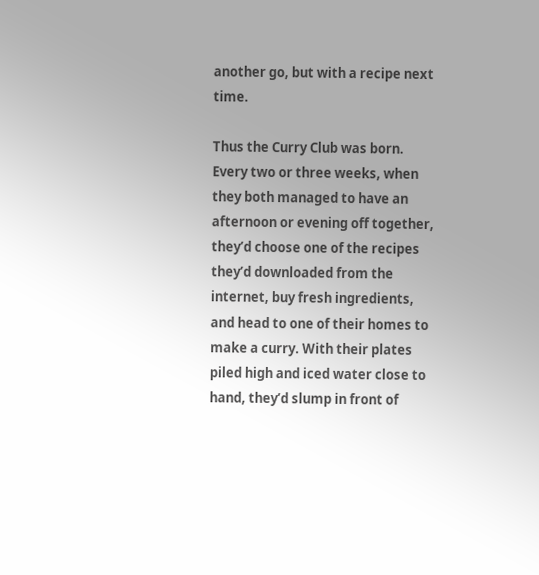another go, but with a recipe next time.

Thus the Curry Club was born. Every two or three weeks, when they both managed to have an afternoon or evening off together, they’d choose one of the recipes they’d downloaded from the internet, buy fresh ingredients, and head to one of their homes to make a curry. With their plates piled high and iced water close to hand, they’d slump in front of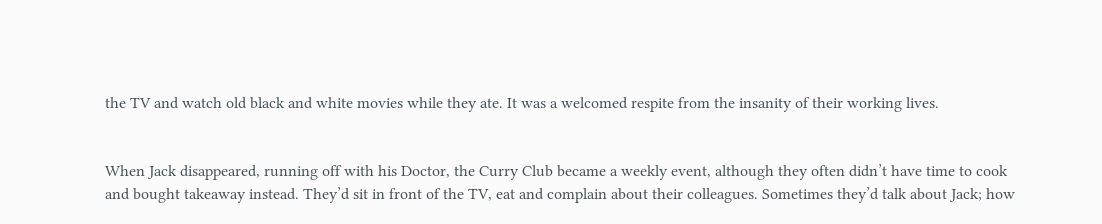the TV and watch old black and white movies while they ate. It was a welcomed respite from the insanity of their working lives.


When Jack disappeared, running off with his Doctor, the Curry Club became a weekly event, although they often didn’t have time to cook and bought takeaway instead. They’d sit in front of the TV, eat and complain about their colleagues. Sometimes they’d talk about Jack; how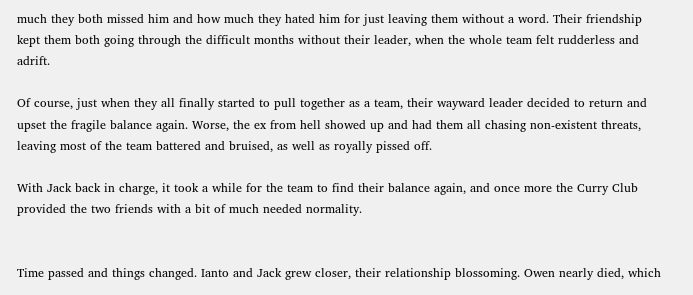much they both missed him and how much they hated him for just leaving them without a word. Their friendship kept them both going through the difficult months without their leader, when the whole team felt rudderless and adrift.

Of course, just when they all finally started to pull together as a team, their wayward leader decided to return and upset the fragile balance again. Worse, the ex from hell showed up and had them all chasing non-existent threats, leaving most of the team battered and bruised, as well as royally pissed off.

With Jack back in charge, it took a while for the team to find their balance again, and once more the Curry Club provided the two friends with a bit of much needed normality.


Time passed and things changed. Ianto and Jack grew closer, their relationship blossoming. Owen nearly died, which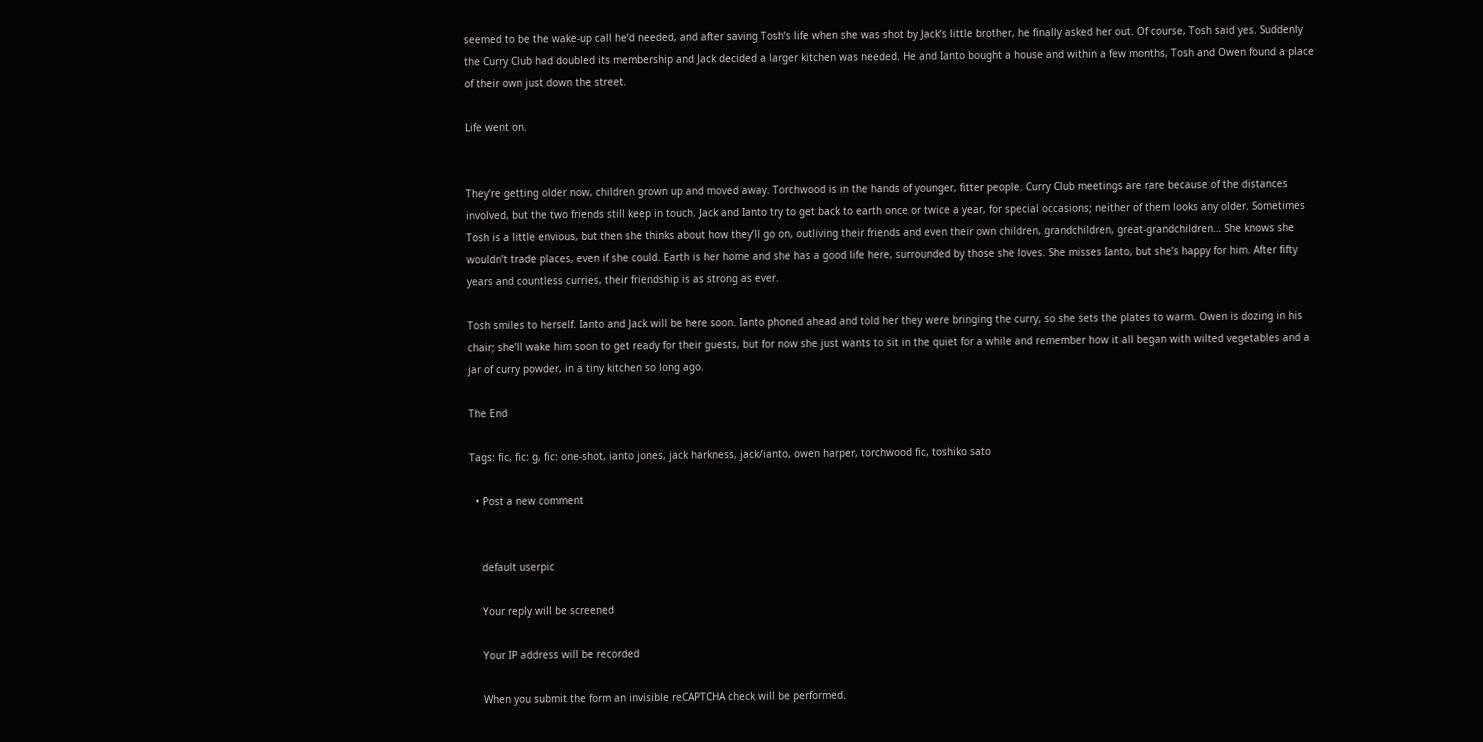seemed to be the wake-up call he’d needed, and after saving Tosh’s life when she was shot by Jack’s little brother, he finally asked her out. Of course, Tosh said yes. Suddenly the Curry Club had doubled its membership and Jack decided a larger kitchen was needed. He and Ianto bought a house and within a few months, Tosh and Owen found a place of their own just down the street.

Life went on.


They’re getting older now, children grown up and moved away. Torchwood is in the hands of younger, fitter people. Curry Club meetings are rare because of the distances involved, but the two friends still keep in touch. Jack and Ianto try to get back to earth once or twice a year, for special occasions; neither of them looks any older. Sometimes Tosh is a little envious, but then she thinks about how they’ll go on, outliving their friends and even their own children, grandchildren, great-grandchildren… She knows she wouldn’t trade places, even if she could. Earth is her home and she has a good life here, surrounded by those she loves. She misses Ianto, but she’s happy for him. After fifty years and countless curries, their friendship is as strong as ever.

Tosh smiles to herself. Ianto and Jack will be here soon. Ianto phoned ahead and told her they were bringing the curry, so she sets the plates to warm. Owen is dozing in his chair; she’ll wake him soon to get ready for their guests, but for now she just wants to sit in the quiet for a while and remember how it all began with wilted vegetables and a jar of curry powder, in a tiny kitchen so long ago.

The End

Tags: fic, fic: g, fic: one-shot, ianto jones, jack harkness, jack/ianto, owen harper, torchwood fic, toshiko sato

  • Post a new comment


    default userpic

    Your reply will be screened

    Your IP address will be recorded

    When you submit the form an invisible reCAPTCHA check will be performed.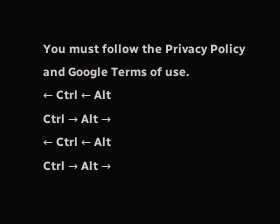You must follow the Privacy Policy and Google Terms of use.
← Ctrl ← Alt
Ctrl → Alt →
← Ctrl ← Alt
Ctrl → Alt →